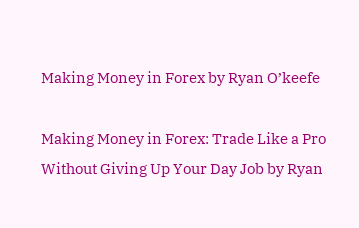Making Money in Forex by Ryan O’keefe

Making Money in Forex: Trade Like a Pro Without Giving Up Your Day Job by Ryan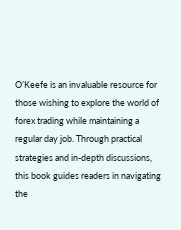O’Keefe is an invaluable resource for those wishing to explore the world of forex trading while maintaining a regular day job. Through practical strategies and in-depth discussions, this book guides readers in navigating the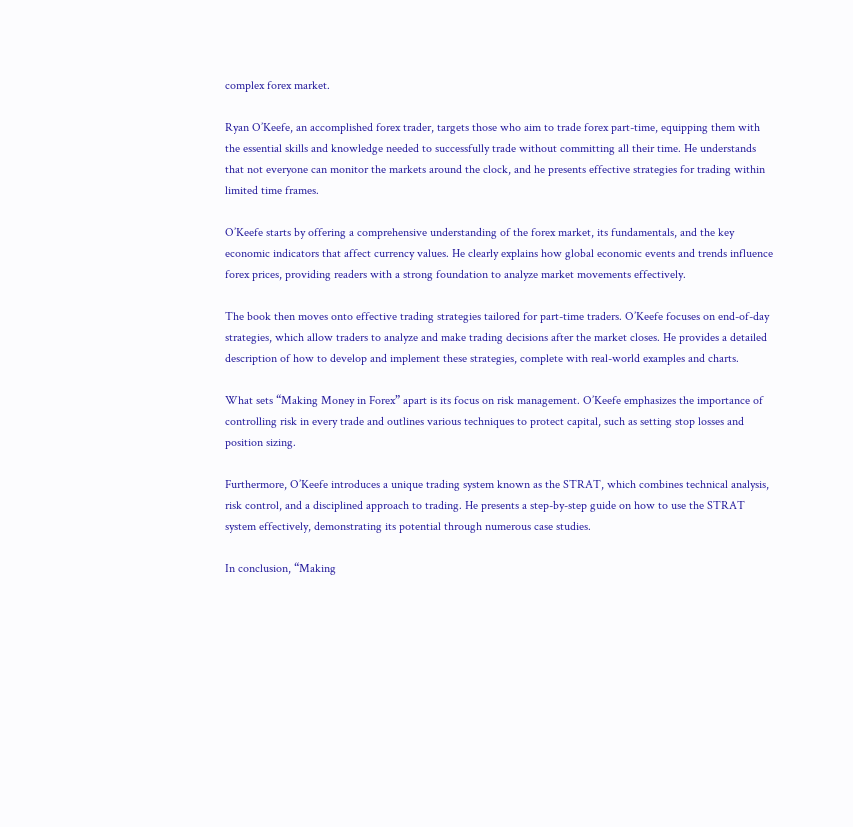complex forex market.

Ryan O’Keefe, an accomplished forex trader, targets those who aim to trade forex part-time, equipping them with the essential skills and knowledge needed to successfully trade without committing all their time. He understands that not everyone can monitor the markets around the clock, and he presents effective strategies for trading within limited time frames.

O’Keefe starts by offering a comprehensive understanding of the forex market, its fundamentals, and the key economic indicators that affect currency values. He clearly explains how global economic events and trends influence forex prices, providing readers with a strong foundation to analyze market movements effectively.

The book then moves onto effective trading strategies tailored for part-time traders. O’Keefe focuses on end-of-day strategies, which allow traders to analyze and make trading decisions after the market closes. He provides a detailed description of how to develop and implement these strategies, complete with real-world examples and charts.

What sets “Making Money in Forex” apart is its focus on risk management. O’Keefe emphasizes the importance of controlling risk in every trade and outlines various techniques to protect capital, such as setting stop losses and position sizing.

Furthermore, O’Keefe introduces a unique trading system known as the STRAT, which combines technical analysis, risk control, and a disciplined approach to trading. He presents a step-by-step guide on how to use the STRAT system effectively, demonstrating its potential through numerous case studies.

In conclusion, “Making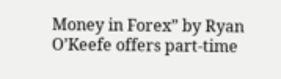Money in Forex” by Ryan O’Keefe offers part-time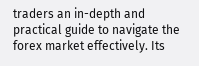traders an in-depth and practical guide to navigate the forex market effectively. Its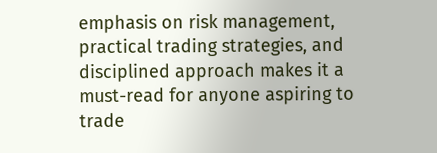emphasis on risk management, practical trading strategies, and disciplined approach makes it a must-read for anyone aspiring to trade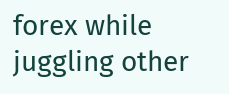forex while juggling other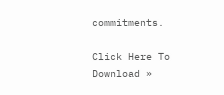commitments.

Click Here To Download »